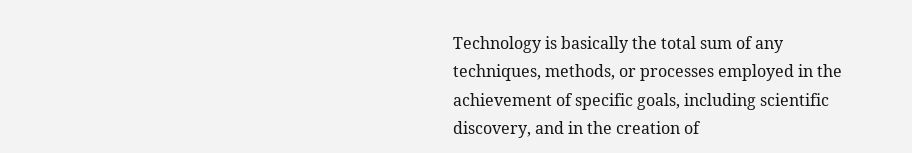Technology is basically the total sum of any techniques, methods, or processes employed in the achievement of specific goals, including scientific discovery, and in the creation of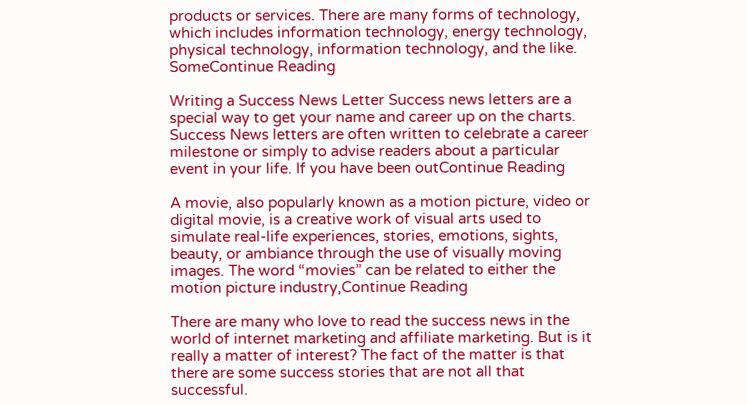products or services. There are many forms of technology, which includes information technology, energy technology, physical technology, information technology, and the like. SomeContinue Reading

Writing a Success News Letter Success news letters are a special way to get your name and career up on the charts. Success News letters are often written to celebrate a career milestone or simply to advise readers about a particular event in your life. If you have been outContinue Reading

A movie, also popularly known as a motion picture, video or digital movie, is a creative work of visual arts used to simulate real-life experiences, stories, emotions, sights, beauty, or ambiance through the use of visually moving images. The word “movies” can be related to either the motion picture industry,Continue Reading

There are many who love to read the success news in the world of internet marketing and affiliate marketing. But is it really a matter of interest? The fact of the matter is that there are some success stories that are not all that successful.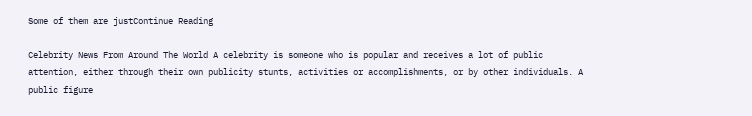Some of them are justContinue Reading

Celebrity News From Around The World A celebrity is someone who is popular and receives a lot of public attention, either through their own publicity stunts, activities or accomplishments, or by other individuals. A public figure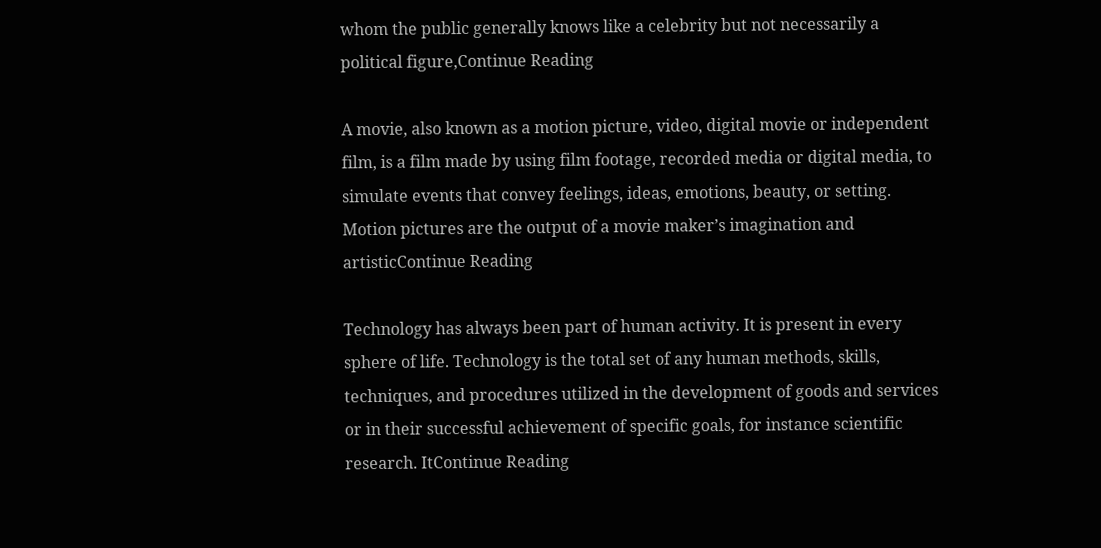whom the public generally knows like a celebrity but not necessarily a political figure,Continue Reading

A movie, also known as a motion picture, video, digital movie or independent film, is a film made by using film footage, recorded media or digital media, to simulate events that convey feelings, ideas, emotions, beauty, or setting. Motion pictures are the output of a movie maker’s imagination and artisticContinue Reading

Technology has always been part of human activity. It is present in every sphere of life. Technology is the total set of any human methods, skills, techniques, and procedures utilized in the development of goods and services or in their successful achievement of specific goals, for instance scientific research. ItContinue Reading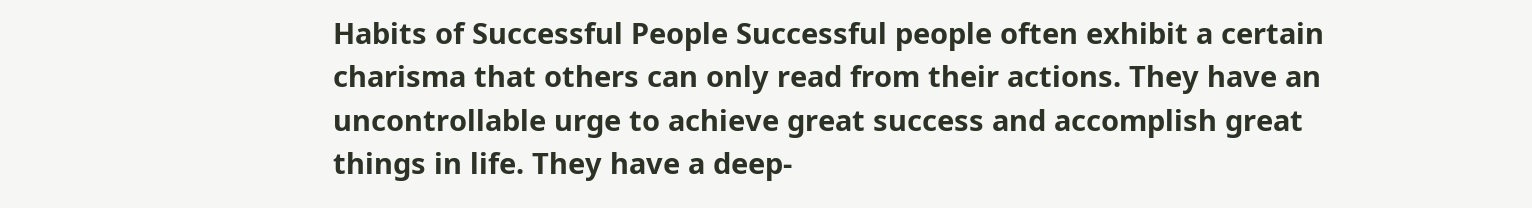Habits of Successful People Successful people often exhibit a certain charisma that others can only read from their actions. They have an uncontrollable urge to achieve great success and accomplish great things in life. They have a deep-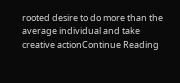rooted desire to do more than the average individual and take creative actionContinue Reading